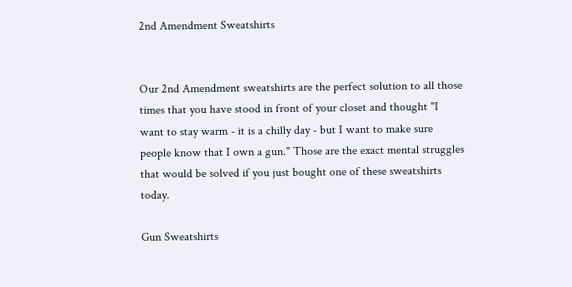2nd Amendment Sweatshirts


Our 2nd Amendment sweatshirts are the perfect solution to all those times that you have stood in front of your closet and thought "I want to stay warm - it is a chilly day - but I want to make sure people know that I own a gun." Those are the exact mental struggles that would be solved if you just bought one of these sweatshirts today.

Gun Sweatshirts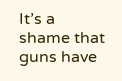It’s a shame that guns have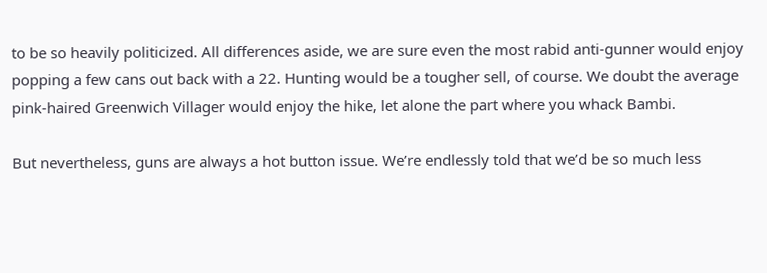to be so heavily politicized. All differences aside, we are sure even the most rabid anti-gunner would enjoy popping a few cans out back with a 22. Hunting would be a tougher sell, of course. We doubt the average pink-haired Greenwich Villager would enjoy the hike, let alone the part where you whack Bambi.

But nevertheless, guns are always a hot button issue. We’re endlessly told that we’d be so much less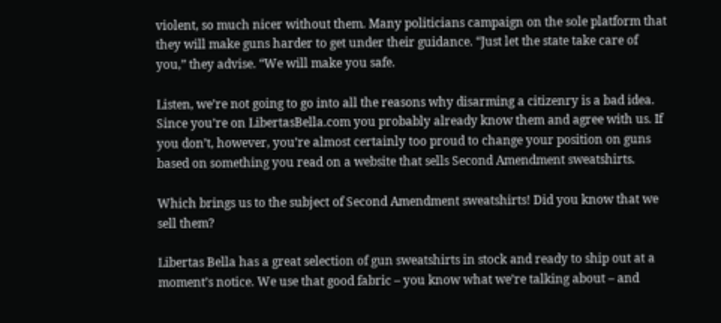violent, so much nicer without them. Many politicians campaign on the sole platform that they will make guns harder to get under their guidance. “Just let the state take care of you,” they advise. “We will make you safe.

Listen, we’re not going to go into all the reasons why disarming a citizenry is a bad idea. Since you’re on LibertasBella.com you probably already know them and agree with us. If you don’t, however, you’re almost certainly too proud to change your position on guns based on something you read on a website that sells Second Amendment sweatshirts.

Which brings us to the subject of Second Amendment sweatshirts! Did you know that we sell them?

Libertas Bella has a great selection of gun sweatshirts in stock and ready to ship out at a moment’s notice. We use that good fabric – you know what we’re talking about – and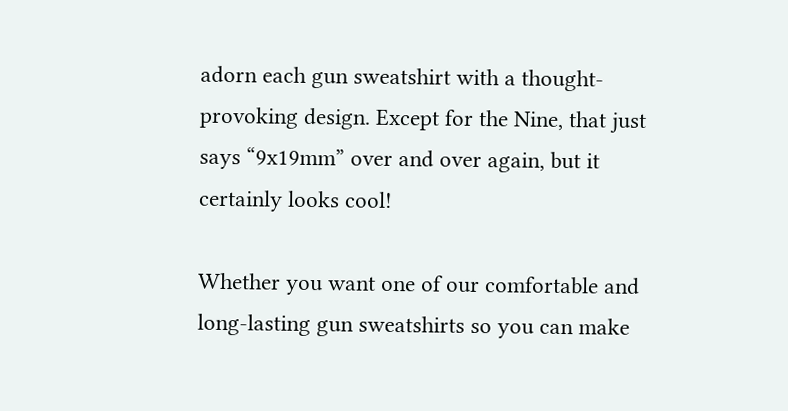adorn each gun sweatshirt with a thought-provoking design. Except for the Nine, that just says “9x19mm” over and over again, but it certainly looks cool!

Whether you want one of our comfortable and long-lasting gun sweatshirts so you can make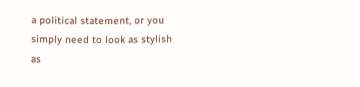a political statement, or you simply need to look as stylish as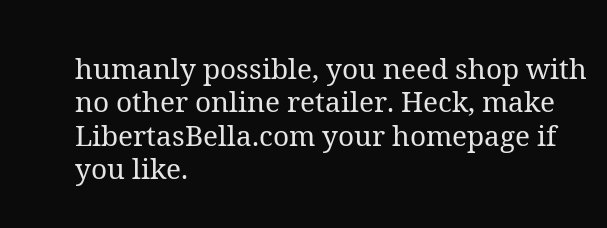humanly possible, you need shop with no other online retailer. Heck, make LibertasBella.com your homepage if you like.